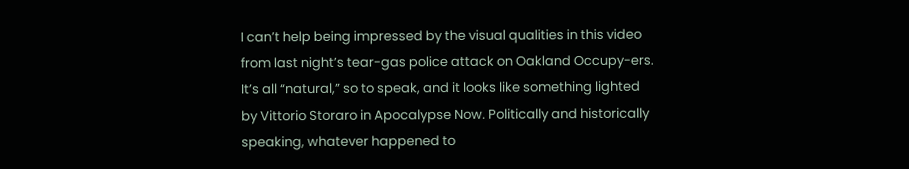I can’t help being impressed by the visual qualities in this video from last night’s tear-gas police attack on Oakland Occupy-ers. It’s all “natural,” so to speak, and it looks like something lighted by Vittorio Storaro in Apocalypse Now. Politically and historically speaking, whatever happened to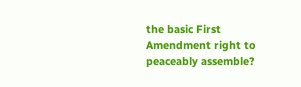the basic First Amendment right to peaceably assemble?